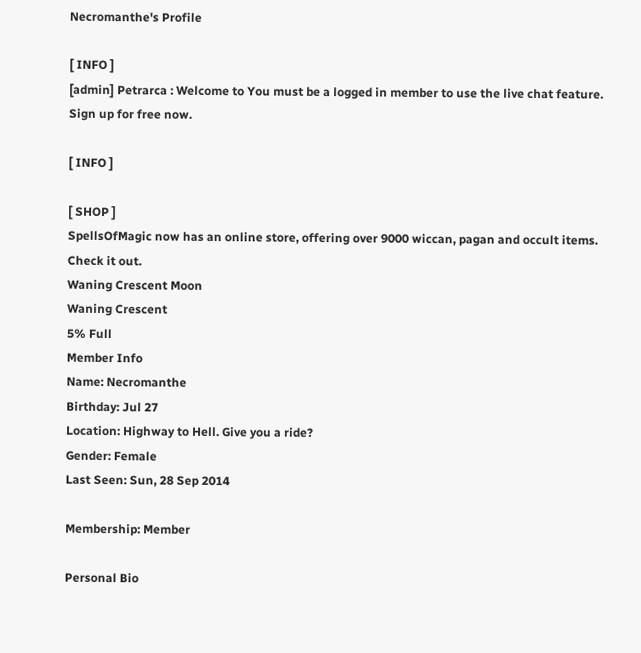Necromanthe's Profile

[ INFO ]
[admin] Petrarca : Welcome to You must be a logged in member to use the live chat feature. Sign up for free now.

[ INFO ]

[ SHOP ]
SpellsOfMagic now has an online store, offering over 9000 wiccan, pagan and occult items. Check it out.
Waning Crescent Moon
Waning Crescent
5% Full
Member Info
Name: Necromanthe
Birthday: Jul 27
Location: Highway to Hell. Give you a ride?
Gender: Female
Last Seen: Sun, 28 Sep 2014

Membership: Member

Personal Bio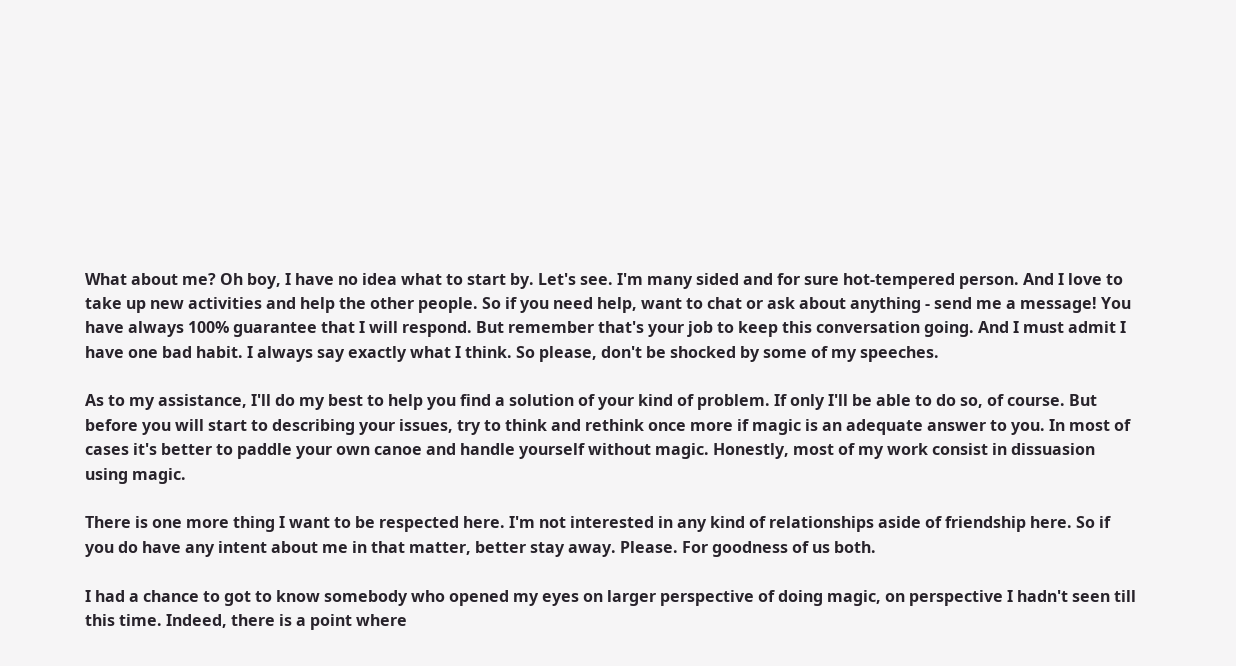What about me? Oh boy, I have no idea what to start by. Let's see. I'm many sided and for sure hot-tempered person. And I love to take up new activities and help the other people. So if you need help, want to chat or ask about anything - send me a message! You have always 100% guarantee that I will respond. But remember that's your job to keep this conversation going. And I must admit I have one bad habit. I always say exactly what I think. So please, don't be shocked by some of my speeches.

As to my assistance, I'll do my best to help you find a solution of your kind of problem. If only I'll be able to do so, of course. But before you will start to describing your issues, try to think and rethink once more if magic is an adequate answer to you. In most of cases it's better to paddle your own canoe and handle yourself without magic. Honestly, most of my work consist in dissuasion using magic.

There is one more thing I want to be respected here. I'm not interested in any kind of relationships aside of friendship here. So if you do have any intent about me in that matter, better stay away. Please. For goodness of us both.

I had a chance to got to know somebody who opened my eyes on larger perspective of doing magic, on perspective I hadn't seen till this time. Indeed, there is a point where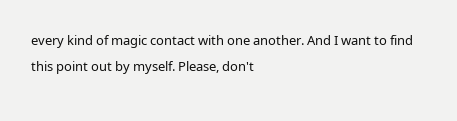every kind of magic contact with one another. And I want to find this point out by myself. Please, don't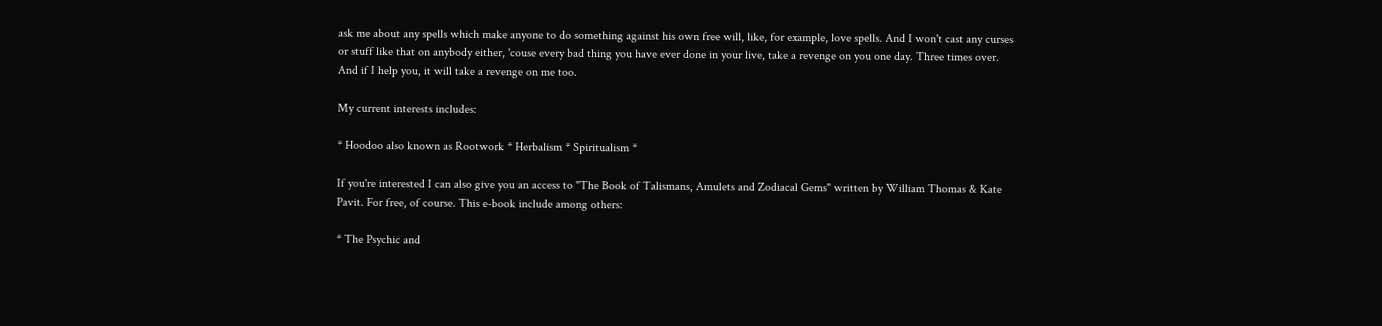ask me about any spells which make anyone to do something against his own free will, like, for example, love spells. And I won't cast any curses or stuff like that on anybody either, 'couse every bad thing you have ever done in your live, take a revenge on you one day. Three times over. And if I help you, it will take a revenge on me too.

My current interests includes:

* Hoodoo also known as Rootwork * Herbalism * Spiritualism *

If you're interested I can also give you an access to "The Book of Talismans, Amulets and Zodiacal Gems" written by William Thomas & Kate Pavit. For free, of course. This e-book include among others:

* The Psychic and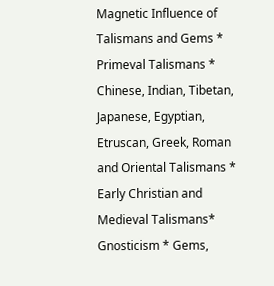Magnetic Influence of Talismans and Gems * Primeval Talismans * Chinese, Indian, Tibetan, Japanese, Egyptian, Etruscan, Greek, Roman and Oriental Talismans * Early Christian and Medieval Talismans* Gnosticism * Gems,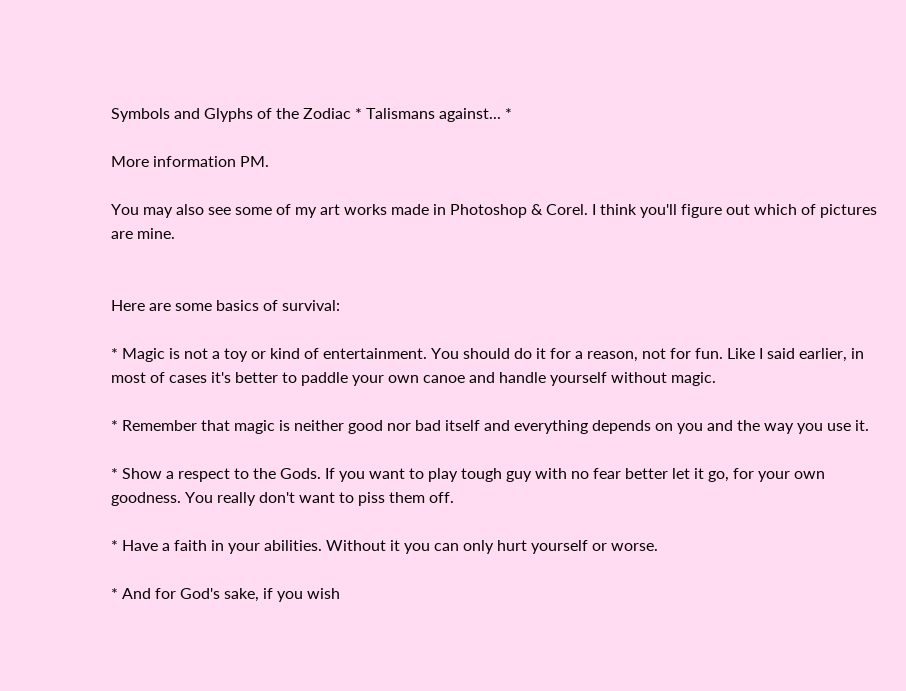Symbols and Glyphs of the Zodiac * Talismans against... *

More information PM.

You may also see some of my art works made in Photoshop & Corel. I think you'll figure out which of pictures are mine.


Here are some basics of survival:

* Magic is not a toy or kind of entertainment. You should do it for a reason, not for fun. Like I said earlier, in most of cases it's better to paddle your own canoe and handle yourself without magic.

* Remember that magic is neither good nor bad itself and everything depends on you and the way you use it.

* Show a respect to the Gods. If you want to play tough guy with no fear better let it go, for your own goodness. You really don't want to piss them off.

* Have a faith in your abilities. Without it you can only hurt yourself or worse.

* And for God's sake, if you wish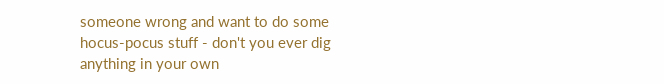someone wrong and want to do some hocus-pocus stuff - don't you ever dig anything in your own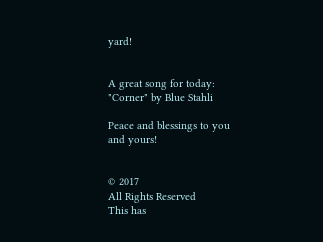yard!


A great song for today: "Corner" by Blue Stahli

Peace and blessings to you and yours!


© 2017
All Rights Reserved
This has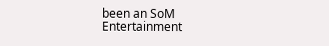been an SoM Entertainment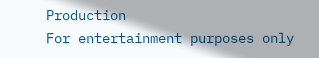Production
For entertainment purposes only